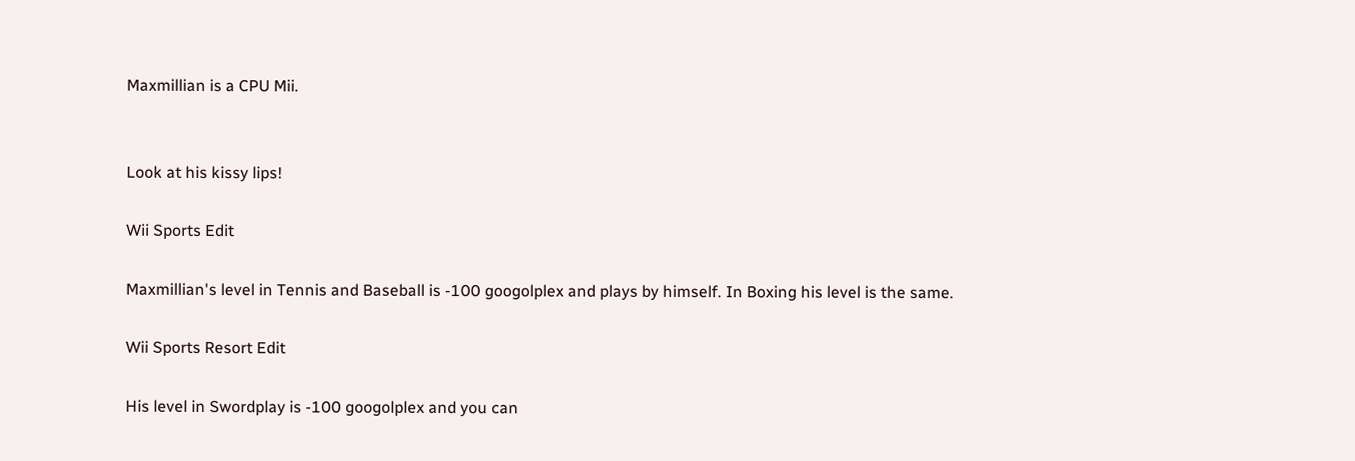Maxmillian is a CPU Mii.


Look at his kissy lips!

Wii Sports Edit

Maxmillian's level in Tennis and Baseball is -100 googolplex and plays by himself. In Boxing his level is the same.

Wii Sports Resort Edit

His level in Swordplay is -100 googolplex and you can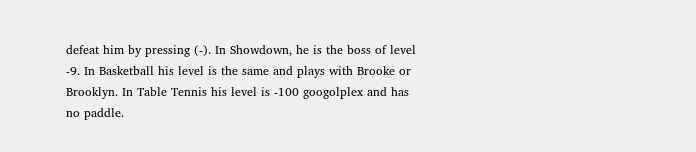defeat him by pressing (-). In Showdown, he is the boss of level -9. In Basketball his level is the same and plays with Brooke or Brooklyn. In Table Tennis his level is -100 googolplex and has no paddle.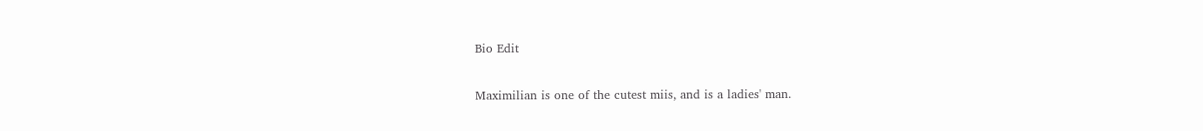Bio Edit

Maximilian is one of the cutest miis, and is a ladies' man.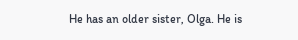He has an older sister, Olga. He is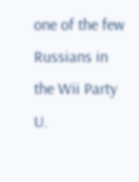one of the few Russians in the Wii Party U.